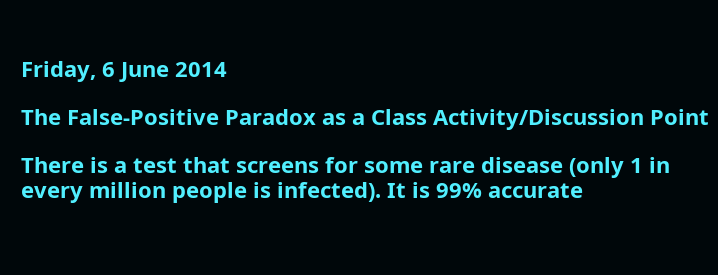Friday, 6 June 2014

The False-Positive Paradox as a Class Activity/Discussion Point

There is a test that screens for some rare disease (only 1 in every million people is infected). It is 99% accurate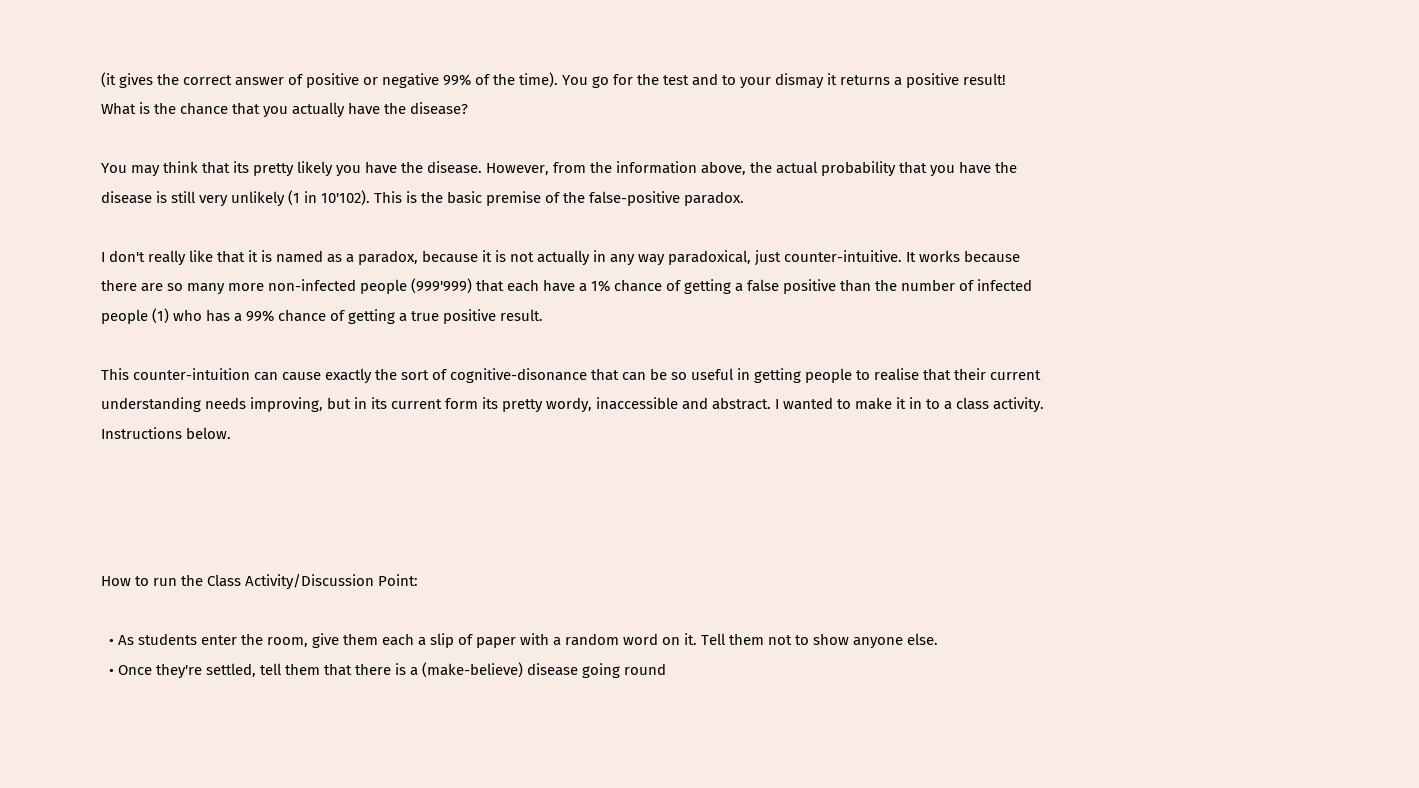(it gives the correct answer of positive or negative 99% of the time). You go for the test and to your dismay it returns a positive result!
What is the chance that you actually have the disease?

You may think that its pretty likely you have the disease. However, from the information above, the actual probability that you have the disease is still very unlikely (1 in 10'102). This is the basic premise of the false-positive paradox.

I don't really like that it is named as a paradox, because it is not actually in any way paradoxical, just counter-intuitive. It works because there are so many more non-infected people (999'999) that each have a 1% chance of getting a false positive than the number of infected people (1) who has a 99% chance of getting a true positive result.

This counter-intuition can cause exactly the sort of cognitive-disonance that can be so useful in getting people to realise that their current understanding needs improving, but in its current form its pretty wordy, inaccessible and abstract. I wanted to make it in to a class activity. Instructions below.




How to run the Class Activity/Discussion Point:

  • As students enter the room, give them each a slip of paper with a random word on it. Tell them not to show anyone else.
  • Once they're settled, tell them that there is a (make-believe) disease going round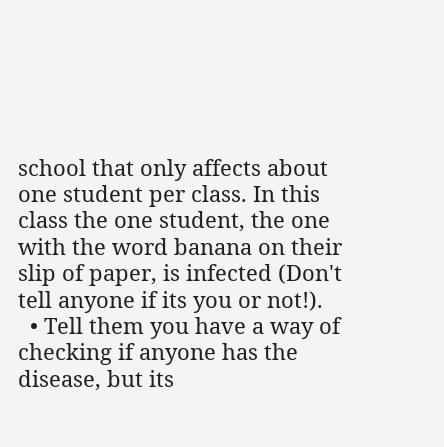school that only affects about one student per class. In this class the one student, the one with the word banana on their slip of paper, is infected (Don't tell anyone if its you or not!).
  • Tell them you have a way of checking if anyone has the disease, but its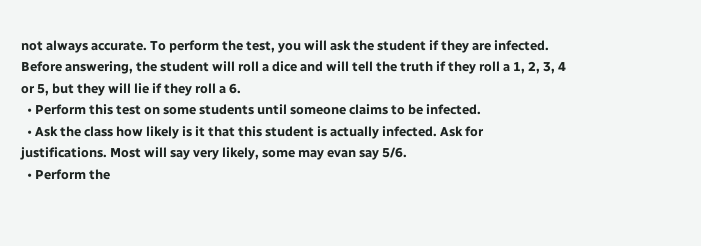not always accurate. To perform the test, you will ask the student if they are infected. Before answering, the student will roll a dice and will tell the truth if they roll a 1, 2, 3, 4 or 5, but they will lie if they roll a 6.
  • Perform this test on some students until someone claims to be infected.
  • Ask the class how likely is it that this student is actually infected. Ask for justifications. Most will say very likely, some may evan say 5/6.
  • Perform the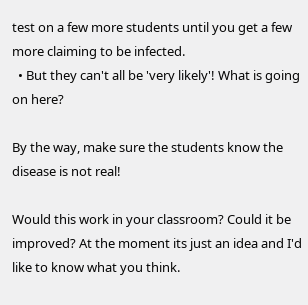test on a few more students until you get a few more claiming to be infected.
  • But they can't all be 'very likely'! What is going on here?

By the way, make sure the students know the disease is not real!

Would this work in your classroom? Could it be improved? At the moment its just an idea and I'd like to know what you think.